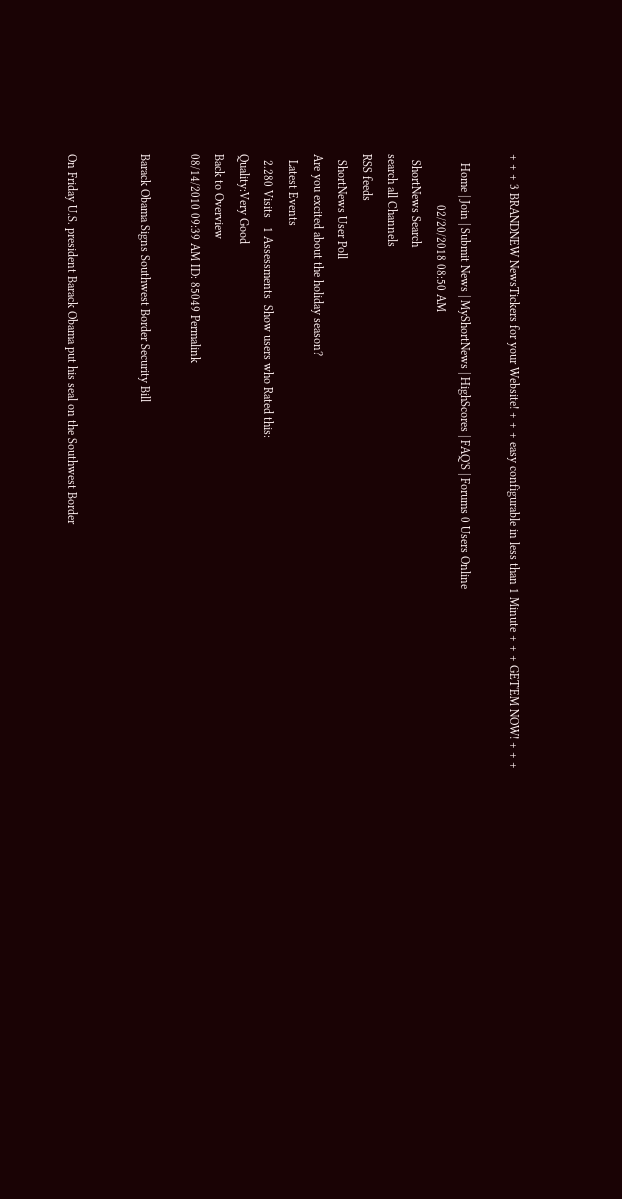+ + + 3 BRANDNEW NewsTickers for your Website! + + + easy configurable in less than 1 Minute + + + GET'EM NOW! + + +

   Home | Join | Submit News | MyShortNews | HighScores | FAQ'S | Forums 0 Users Online
                 02/20/2018 08:50 AM
  ShortNews Search
search all Channels
RSS feeds
  ShortNews User Poll
Are you excited about the holiday season?
  Latest Events
  2.280 Visits   1 Assessments  Show users who Rated this:
Quality:Very Good
Back to Overview
08/14/2010 09:39 AM ID: 85049 Permalink

Barack Obama Signs Southwest Border Security Bill


On Friday U.S. president Barack Obama put his seal on the Southwest Border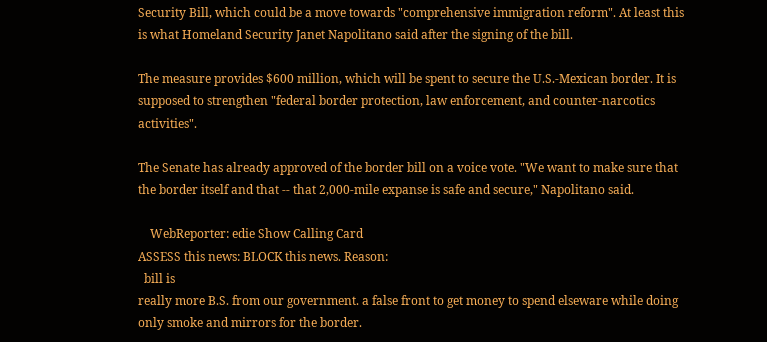Security Bill, which could be a move towards "comprehensive immigration reform". At least this is what Homeland Security Janet Napolitano said after the signing of the bill.

The measure provides $600 million, which will be spent to secure the U.S.-Mexican border. It is supposed to strengthen "federal border protection, law enforcement, and counter-narcotics activities".

The Senate has already approved of the border bill on a voice vote. "We want to make sure that the border itself and that -- that 2,000-mile expanse is safe and secure," Napolitano said.

    WebReporter: edie Show Calling Card
ASSESS this news: BLOCK this news. Reason:
  bill is
really more B.S. from our government. a false front to get money to spend elseware while doing only smoke and mirrors for the border.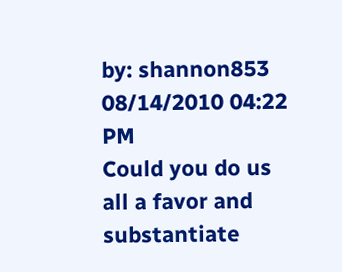by: shannon853   08/14/2010 04:22 PM
Could you do us all a favor and substantiate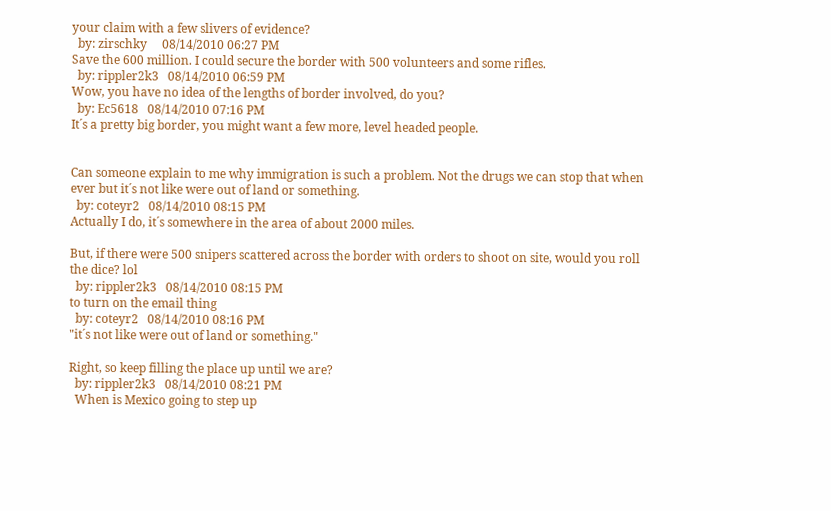your claim with a few slivers of evidence?
  by: zirschky     08/14/2010 06:27 PM
Save the 600 million. I could secure the border with 500 volunteers and some rifles.
  by: rippler2k3   08/14/2010 06:59 PM
Wow, you have no idea of the lengths of border involved, do you?
  by: Ec5618   08/14/2010 07:16 PM
It´s a pretty big border, you might want a few more, level headed people.


Can someone explain to me why immigration is such a problem. Not the drugs we can stop that when ever but it´s not like were out of land or something.
  by: coteyr2   08/14/2010 08:15 PM
Actually I do, it´s somewhere in the area of about 2000 miles.

But, if there were 500 snipers scattered across the border with orders to shoot on site, would you roll the dice? lol
  by: rippler2k3   08/14/2010 08:15 PM
to turn on the email thing
  by: coteyr2   08/14/2010 08:16 PM
"it´s not like were out of land or something."

Right, so keep filling the place up until we are?
  by: rippler2k3   08/14/2010 08:21 PM
  When is Mexico going to step up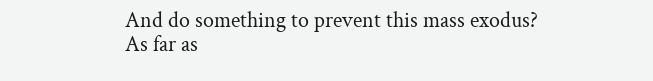And do something to prevent this mass exodus?
As far as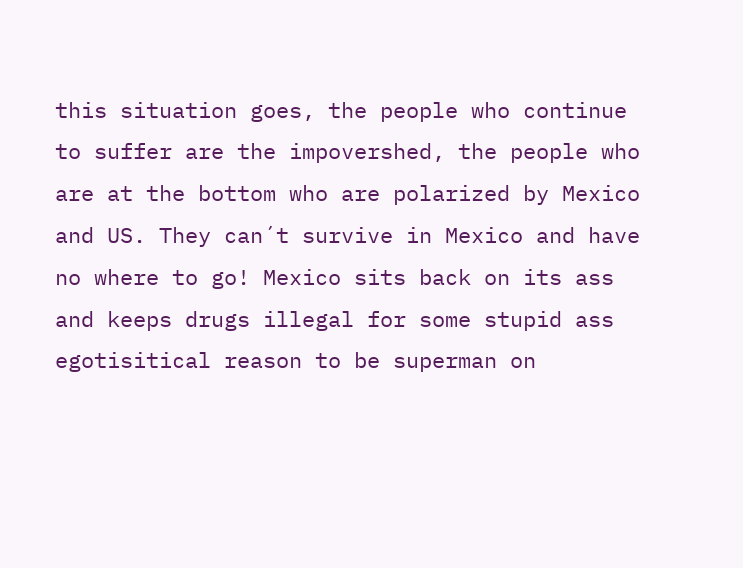this situation goes, the people who continue to suffer are the impovershed, the people who are at the bottom who are polarized by Mexico and US. They can´t survive in Mexico and have no where to go! Mexico sits back on its ass and keeps drugs illegal for some stupid ass egotisitical reason to be superman on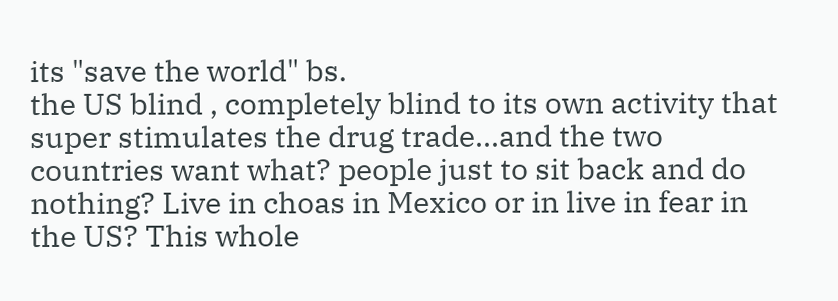its "save the world" bs.
the US blind , completely blind to its own activity that super stimulates the drug trade...and the two countries want what? people just to sit back and do nothing? Live in choas in Mexico or in live in fear in the US? This whole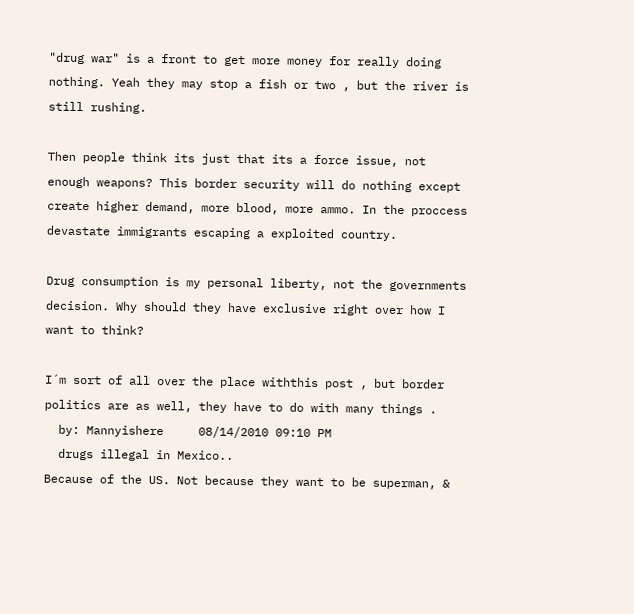"drug war" is a front to get more money for really doing nothing. Yeah they may stop a fish or two , but the river is still rushing.

Then people think its just that its a force issue, not enough weapons? This border security will do nothing except create higher demand, more blood, more ammo. In the proccess devastate immigrants escaping a exploited country.

Drug consumption is my personal liberty, not the governments decision. Why should they have exclusive right over how I want to think?

I´m sort of all over the place withthis post , but border politics are as well, they have to do with many things .
  by: Mannyishere     08/14/2010 09:10 PM
  drugs illegal in Mexico..
Because of the US. Not because they want to be superman, &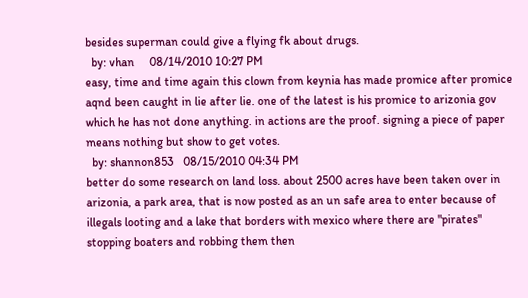besides superman could give a flying fk about drugs.
  by: vhan     08/14/2010 10:27 PM
easy, time and time again this clown from keynia has made promice after promice aqnd been caught in lie after lie. one of the latest is his promice to arizonia gov which he has not done anything. in actions are the proof. signing a piece of paper means nothing but show to get votes.
  by: shannon853   08/15/2010 04:34 PM
better do some research on land loss. about 2500 acres have been taken over in arizonia, a park area, that is now posted as an un safe area to enter because of illegals looting and a lake that borders with mexico where there are "pirates" stopping boaters and robbing them then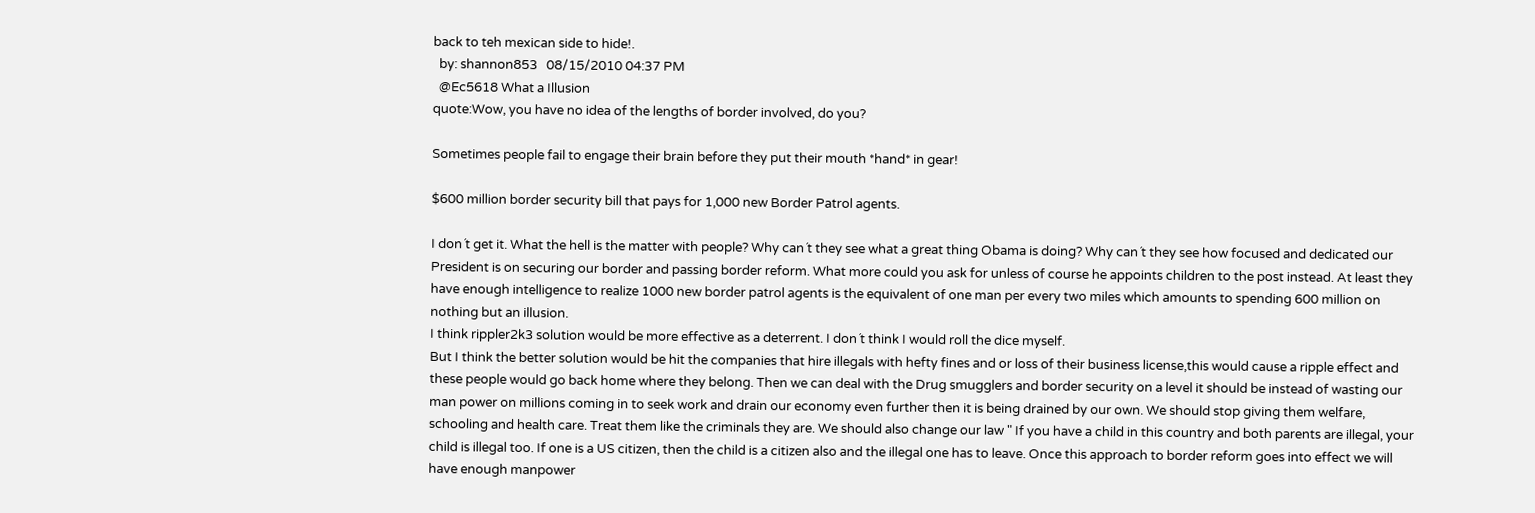back to teh mexican side to hide!.
  by: shannon853   08/15/2010 04:37 PM
  @Ec5618 What a Illusion
quote:Wow, you have no idea of the lengths of border involved, do you?

Sometimes people fail to engage their brain before they put their mouth *hand* in gear!

$600 million border security bill that pays for 1,000 new Border Patrol agents.

I don´t get it. What the hell is the matter with people? Why can´t they see what a great thing Obama is doing? Why can´t they see how focused and dedicated our President is on securing our border and passing border reform. What more could you ask for unless of course he appoints children to the post instead. At least they have enough intelligence to realize 1000 new border patrol agents is the equivalent of one man per every two miles which amounts to spending 600 million on nothing but an illusion.
I think rippler2k3 solution would be more effective as a deterrent. I don´t think I would roll the dice myself.
But I think the better solution would be hit the companies that hire illegals with hefty fines and or loss of their business license,this would cause a ripple effect and these people would go back home where they belong. Then we can deal with the Drug smugglers and border security on a level it should be instead of wasting our man power on millions coming in to seek work and drain our economy even further then it is being drained by our own. We should stop giving them welfare, schooling and health care. Treat them like the criminals they are. We should also change our law " If you have a child in this country and both parents are illegal, your child is illegal too. If one is a US citizen, then the child is a citizen also and the illegal one has to leave. Once this approach to border reform goes into effect we will have enough manpower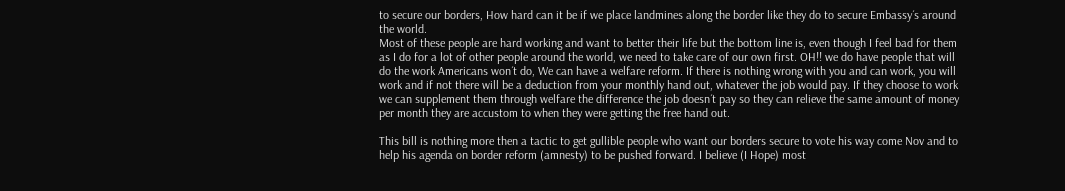to secure our borders, How hard can it be if we place landmines along the border like they do to secure Embassy´s around the world.
Most of these people are hard working and want to better their life but the bottom line is, even though I feel bad for them as I do for a lot of other people around the world, we need to take care of our own first. OH!! we do have people that will do the work Americans won´t do, We can have a welfare reform. If there is nothing wrong with you and can work, you will work and if not there will be a deduction from your monthly hand out, whatever the job would pay. If they choose to work we can supplement them through welfare the difference the job doesn´t pay so they can relieve the same amount of money per month they are accustom to when they were getting the free hand out.

This bill is nothing more then a tactic to get gullible people who want our borders secure to vote his way come Nov and to help his agenda on border reform (amnesty) to be pushed forward. I believe (I Hope) most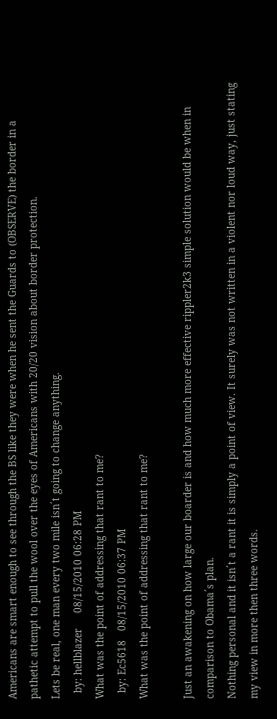Americans are smart enough to see through the BS like they were when he sent the Guards to (OBSERVE) the border in a pathetic attempt to pull the wool over the eyes of Americans with 20/20 vision about border protection.
Lets be real, one man every two mile isn´t going to change anything.
  by: hellblazer     08/15/2010 06:28 PM
What was the point of addressing that rant to me?
  by: Ec5618   08/15/2010 06:37 PM
What was the point of addressing that rant to me?

Just an awakening on how large our boarder is and how much more effective rippler2k3 simple solution would be when in comparison to Obama´s plan.
Nothing personal and it isn´t a rant it is simply a point of view. It surely was not written in a violent nor loud way, just stating my view in more then three words.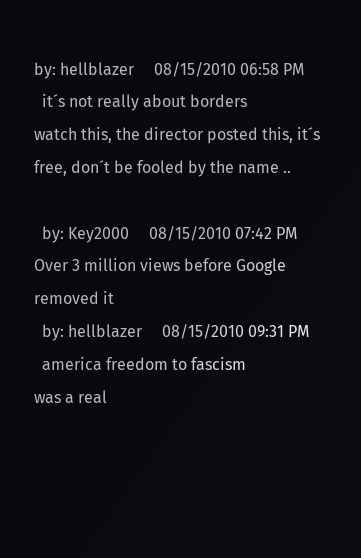by: hellblazer     08/15/2010 06:58 PM
  it´s not really about borders
watch this, the director posted this, it´s free, don´t be fooled by the name ..

  by: Key2000     08/15/2010 07:42 PM
Over 3 million views before Google removed it
  by: hellblazer     08/15/2010 09:31 PM
  america freedom to fascism
was a real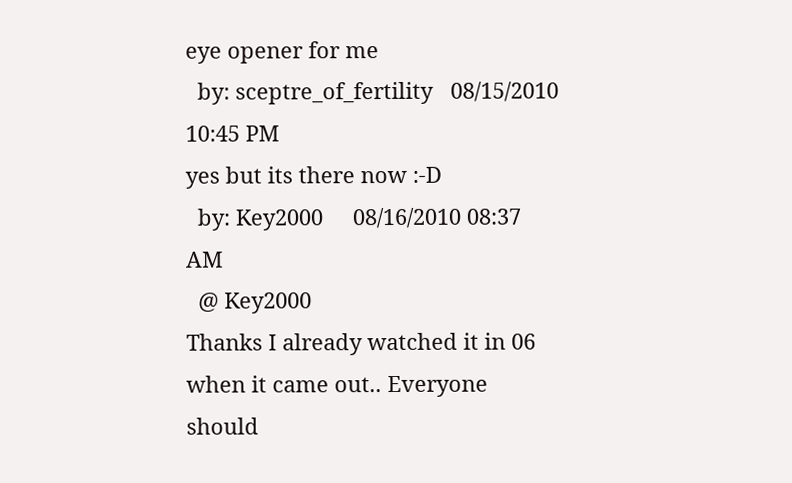eye opener for me
  by: sceptre_of_fertility   08/15/2010 10:45 PM
yes but its there now :-D
  by: Key2000     08/16/2010 08:37 AM
  @ Key2000
Thanks I already watched it in 06 when it came out.. Everyone should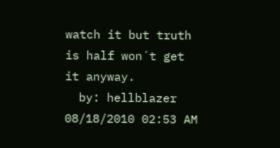watch it but truth is half won´t get it anyway.
  by: hellblazer     08/18/2010 02:53 AM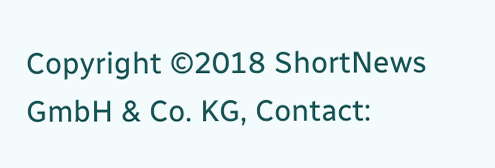Copyright ©2018 ShortNews GmbH & Co. KG, Contact: